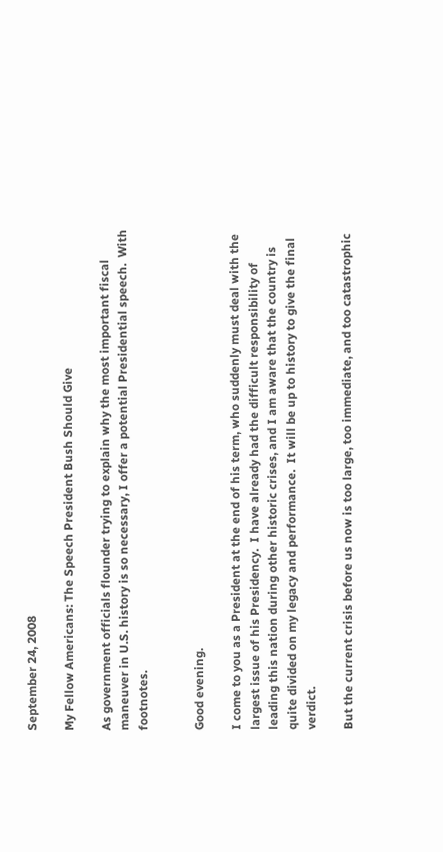September 24, 2008

My Fellow Americans: The Speech President Bush Should Give

As government officials flounder trying to explain why the most important fiscal maneuver in U.S. history is so necessary, I offer a potential Presidential speech.  With footnotes.


Good evening.

I come to you as a President at the end of his term, who suddenly must deal with the largest issue of his Presidency.  I have already had the difficult responsibility of leading this nation during other historic crises, and I am aware that the country is quite divided on my legacy and performance.  It will be up to history to give the final verdict.

But the current crisis before us now is too large, too immediate, and too catastrophic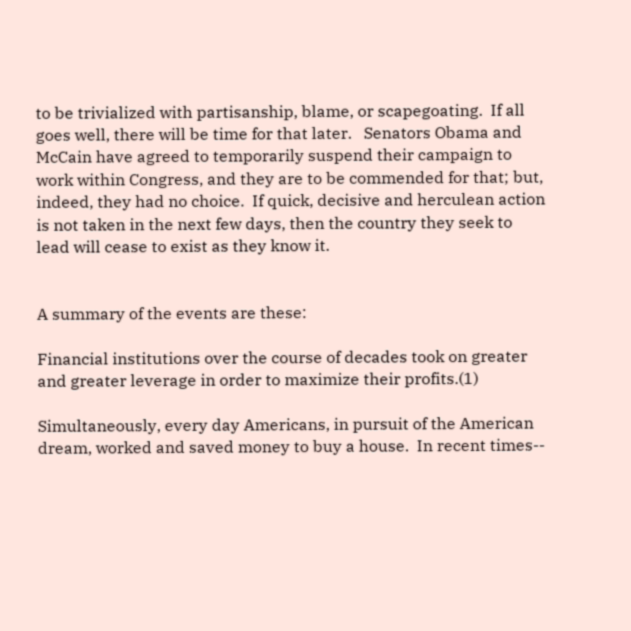to be trivialized with partisanship, blame, or scapegoating.  If all goes well, there will be time for that later.   Senators Obama and McCain have agreed to temporarily suspend their campaign to work within Congress, and they are to be commended for that; but, indeed, they had no choice.  If quick, decisive and herculean action is not taken in the next few days, then the country they seek to lead will cease to exist as they know it.


A summary of the events are these:

Financial institutions over the course of decades took on greater and greater leverage in order to maximize their profits.(1)

Simultaneously, every day Americans, in pursuit of the American dream, worked and saved money to buy a house.  In recent times--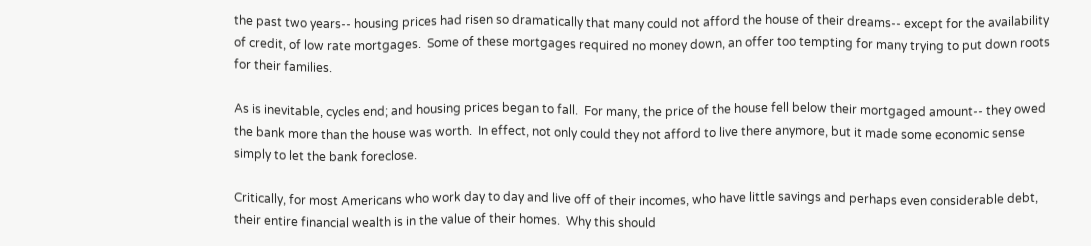the past two years-- housing prices had risen so dramatically that many could not afford the house of their dreams-- except for the availability of credit, of low rate mortgages.  Some of these mortgages required no money down, an offer too tempting for many trying to put down roots for their families.

As is inevitable, cycles end; and housing prices began to fall.  For many, the price of the house fell below their mortgaged amount-- they owed the bank more than the house was worth.  In effect, not only could they not afford to live there anymore, but it made some economic sense simply to let the bank foreclose.

Critically, for most Americans who work day to day and live off of their incomes, who have little savings and perhaps even considerable debt, their entire financial wealth is in the value of their homes.  Why this should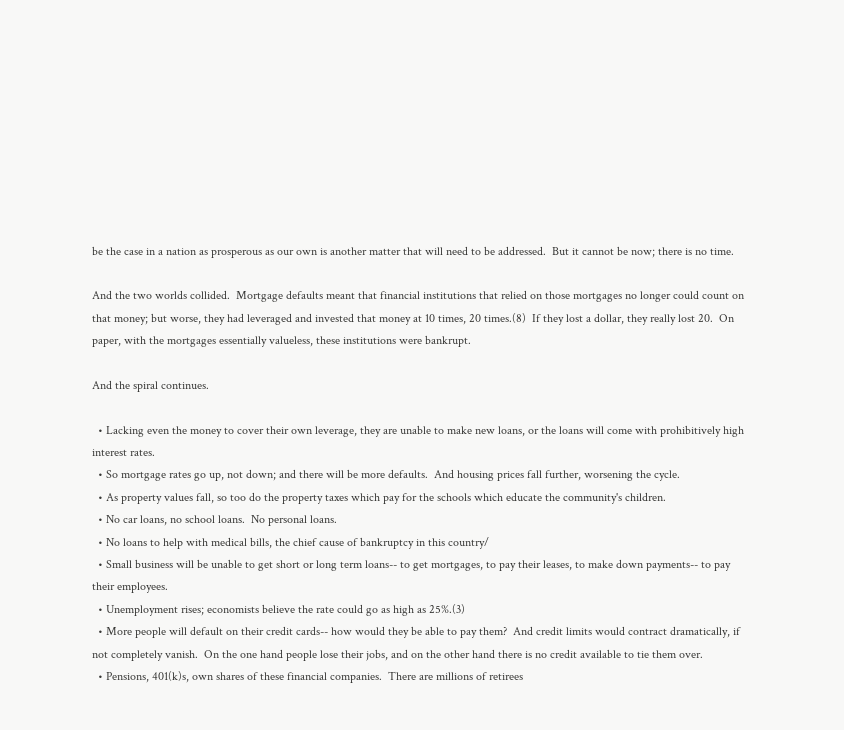be the case in a nation as prosperous as our own is another matter that will need to be addressed.  But it cannot be now; there is no time.

And the two worlds collided.  Mortgage defaults meant that financial institutions that relied on those mortgages no longer could count on that money; but worse, they had leveraged and invested that money at 10 times, 20 times.(8)  If they lost a dollar, they really lost 20.  On paper, with the mortgages essentially valueless, these institutions were bankrupt.

And the spiral continues.

  • Lacking even the money to cover their own leverage, they are unable to make new loans, or the loans will come with prohibitively high interest rates.
  • So mortgage rates go up, not down; and there will be more defaults.  And housing prices fall further, worsening the cycle.
  • As property values fall, so too do the property taxes which pay for the schools which educate the community's children.
  • No car loans, no school loans.  No personal loans.
  • No loans to help with medical bills, the chief cause of bankruptcy in this country/
  • Small business will be unable to get short or long term loans-- to get mortgages, to pay their leases, to make down payments-- to pay their employees.
  • Unemployment rises; economists believe the rate could go as high as 25%.(3)
  • More people will default on their credit cards-- how would they be able to pay them?  And credit limits would contract dramatically, if not completely vanish.  On the one hand people lose their jobs, and on the other hand there is no credit available to tie them over.
  • Pensions, 401(k)s, own shares of these financial companies.  There are millions of retirees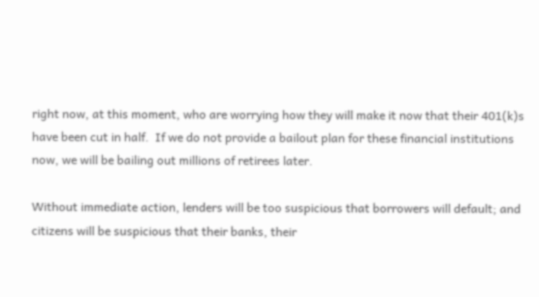right now, at this moment, who are worrying how they will make it now that their 401(k)s have been cut in half.  If we do not provide a bailout plan for these financial institutions now, we will be bailing out millions of retirees later.

Without immediate action, lenders will be too suspicious that borrowers will default; and citizens will be suspicious that their banks, their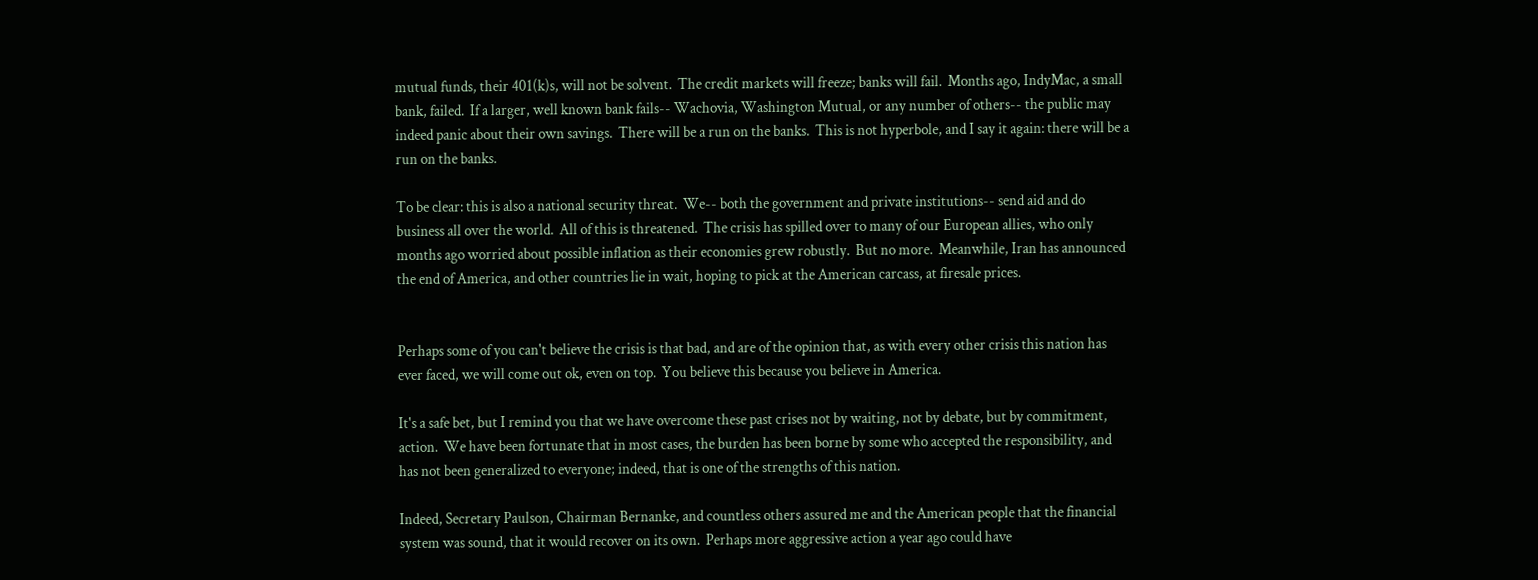mutual funds, their 401(k)s, will not be solvent.  The credit markets will freeze; banks will fail.  Months ago, IndyMac, a small bank, failed.  If a larger, well known bank fails-- Wachovia, Washington Mutual, or any number of others-- the public may indeed panic about their own savings.  There will be a run on the banks.  This is not hyperbole, and I say it again: there will be a run on the banks.

To be clear: this is also a national security threat.  We-- both the government and private institutions-- send aid and do business all over the world.  All of this is threatened.  The crisis has spilled over to many of our European allies, who only months ago worried about possible inflation as their economies grew robustly.  But no more.  Meanwhile, Iran has announced the end of America, and other countries lie in wait, hoping to pick at the American carcass, at firesale prices.


Perhaps some of you can't believe the crisis is that bad, and are of the opinion that, as with every other crisis this nation has ever faced, we will come out ok, even on top.  You believe this because you believe in America.

It's a safe bet, but I remind you that we have overcome these past crises not by waiting, not by debate, but by commitment, action.  We have been fortunate that in most cases, the burden has been borne by some who accepted the responsibility, and has not been generalized to everyone; indeed, that is one of the strengths of this nation.

Indeed, Secretary Paulson, Chairman Bernanke, and countless others assured me and the American people that the financial system was sound, that it would recover on its own.  Perhaps more aggressive action a year ago could have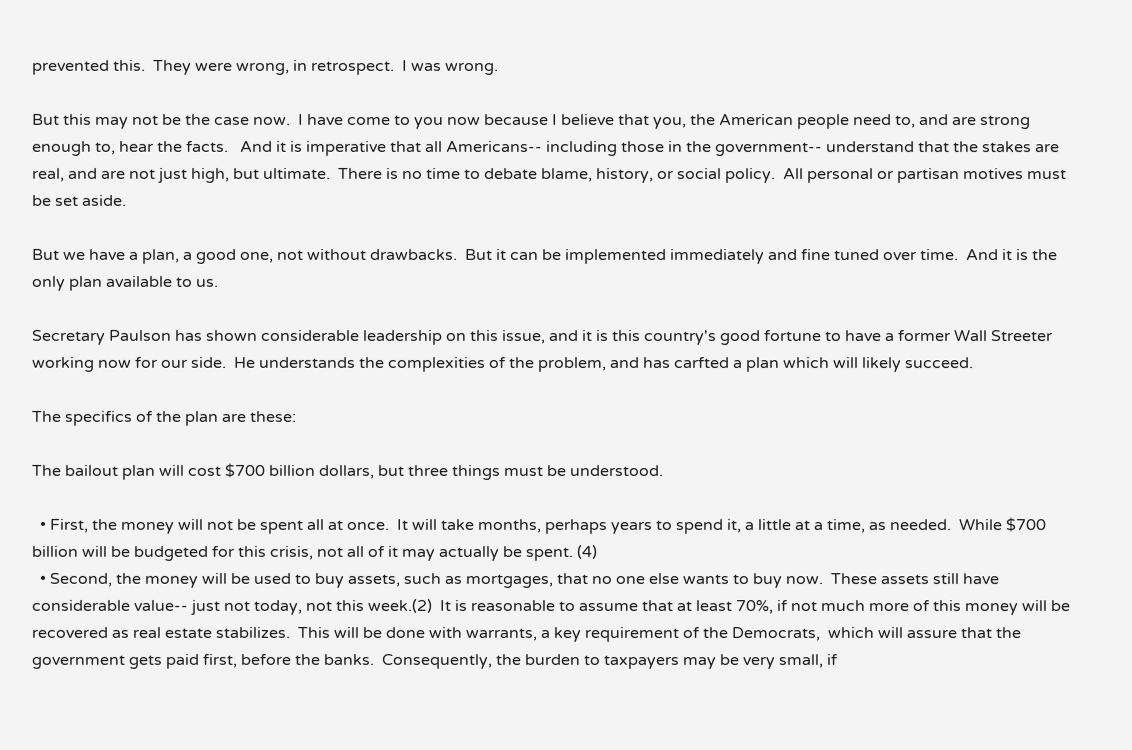prevented this.  They were wrong, in retrospect.  I was wrong.

But this may not be the case now.  I have come to you now because I believe that you, the American people need to, and are strong enough to, hear the facts.   And it is imperative that all Americans-- including those in the government-- understand that the stakes are real, and are not just high, but ultimate.  There is no time to debate blame, history, or social policy.  All personal or partisan motives must be set aside.

But we have a plan, a good one, not without drawbacks.  But it can be implemented immediately and fine tuned over time.  And it is the only plan available to us.

Secretary Paulson has shown considerable leadership on this issue, and it is this country's good fortune to have a former Wall Streeter working now for our side.  He understands the complexities of the problem, and has carfted a plan which will likely succeed.

The specifics of the plan are these:

The bailout plan will cost $700 billion dollars, but three things must be understood.

  • First, the money will not be spent all at once.  It will take months, perhaps years to spend it, a little at a time, as needed.  While $700 billion will be budgeted for this crisis, not all of it may actually be spent. (4)
  • Second, the money will be used to buy assets, such as mortgages, that no one else wants to buy now.  These assets still have considerable value-- just not today, not this week.(2)  It is reasonable to assume that at least 70%, if not much more of this money will be recovered as real estate stabilizes.  This will be done with warrants, a key requirement of the Democrats,  which will assure that the government gets paid first, before the banks.  Consequently, the burden to taxpayers may be very small, if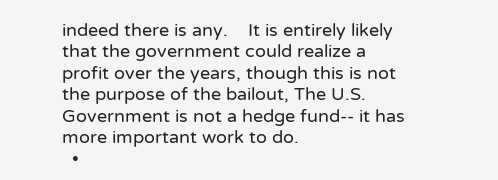indeed there is any.    It is entirely likely that the government could realize a profit over the years, though this is not the purpose of the bailout, The U.S.  Government is not a hedge fund-- it has more important work to do.
  •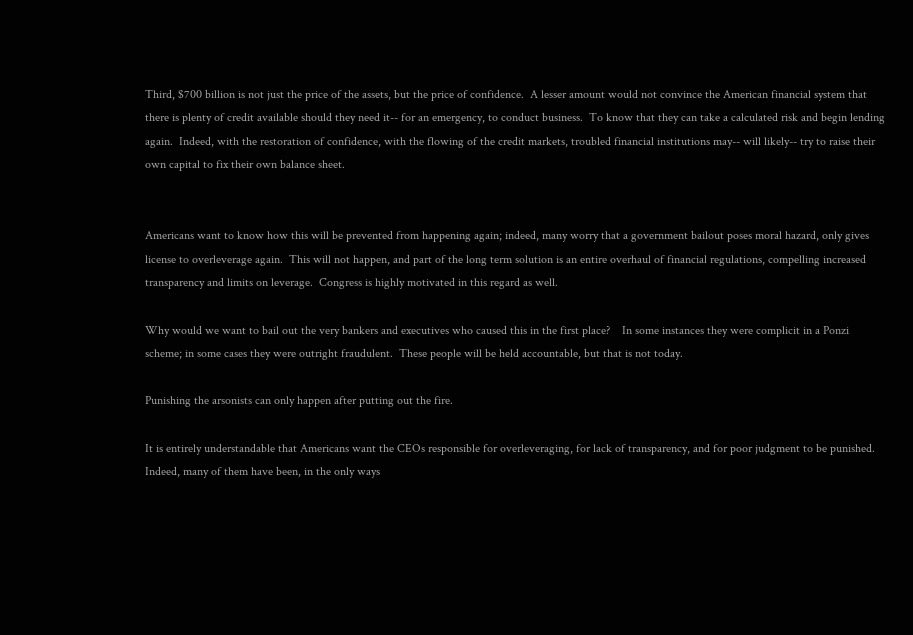Third, $700 billion is not just the price of the assets, but the price of confidence.  A lesser amount would not convince the American financial system that there is plenty of credit available should they need it-- for an emergency, to conduct business.  To know that they can take a calculated risk and begin lending again.  Indeed, with the restoration of confidence, with the flowing of the credit markets, troubled financial institutions may-- will likely-- try to raise their own capital to fix their own balance sheet.


Americans want to know how this will be prevented from happening again; indeed, many worry that a government bailout poses moral hazard, only gives license to overleverage again.  This will not happen, and part of the long term solution is an entire overhaul of financial regulations, compelling increased transparency and limits on leverage.  Congress is highly motivated in this regard as well.

Why would we want to bail out the very bankers and executives who caused this in the first place?    In some instances they were complicit in a Ponzi scheme; in some cases they were outright fraudulent.  These people will be held accountable, but that is not today.

Punishing the arsonists can only happen after putting out the fire.

It is entirely understandable that Americans want the CEOs responsible for overleveraging, for lack of transparency, and for poor judgment to be punished.  Indeed, many of them have been, in the only ways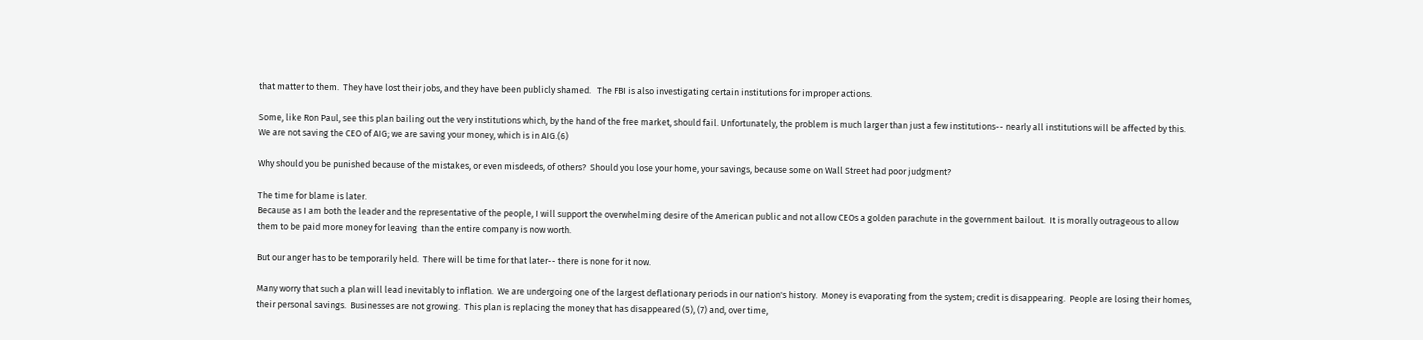that matter to them.  They have lost their jobs, and they have been publicly shamed.   The FBI is also investigating certain institutions for improper actions.

Some, like Ron Paul, see this plan bailing out the very institutions which, by the hand of the free market, should fail. Unfortunately, the problem is much larger than just a few institutions-- nearly all institutions will be affected by this.  We are not saving the CEO of AIG; we are saving your money, which is in AIG.(6)

Why should you be punished because of the mistakes, or even misdeeds, of others?  Should you lose your home, your savings, because some on Wall Street had poor judgment?

The time for blame is later.
Because as I am both the leader and the representative of the people, I will support the overwhelming desire of the American public and not allow CEOs a golden parachute in the government bailout.  It is morally outrageous to allow them to be paid more money for leaving  than the entire company is now worth.

But our anger has to be temporarily held.  There will be time for that later-- there is none for it now.

Many worry that such a plan will lead inevitably to inflation.  We are undergoing one of the largest deflationary periods in our nation's history.  Money is evaporating from the system; credit is disappearing.  People are losing their homes, their personal savings.  Businesses are not growing.  This plan is replacing the money that has disappeared (5), (7) and, over time,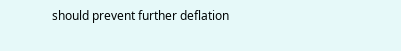should prevent further deflation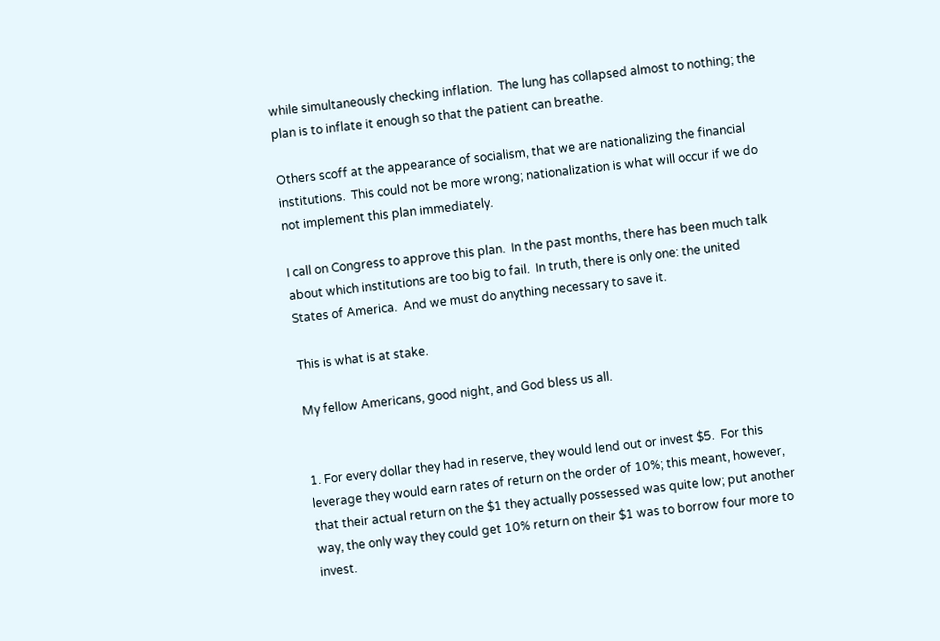while simultaneously checking inflation.  The lung has collapsed almost to nothing; the plan is to inflate it enough so that the patient can breathe.

Others scoff at the appearance of socialism, that we are nationalizing the financial institutions.  This could not be more wrong; nationalization is what will occur if we do not implement this plan immediately.

I call on Congress to approve this plan.  In the past months, there has been much talk about which institutions are too big to fail.  In truth, there is only one: the united States of America.  And we must do anything necessary to save it.

This is what is at stake.

My fellow Americans, good night, and God bless us all.


1. For every dollar they had in reserve, they would lend out or invest $5.  For this leverage they would earn rates of return on the order of 10%; this meant, however, that their actual return on the $1 they actually possessed was quite low; put another way, the only way they could get 10% return on their $1 was to borrow four more to invest.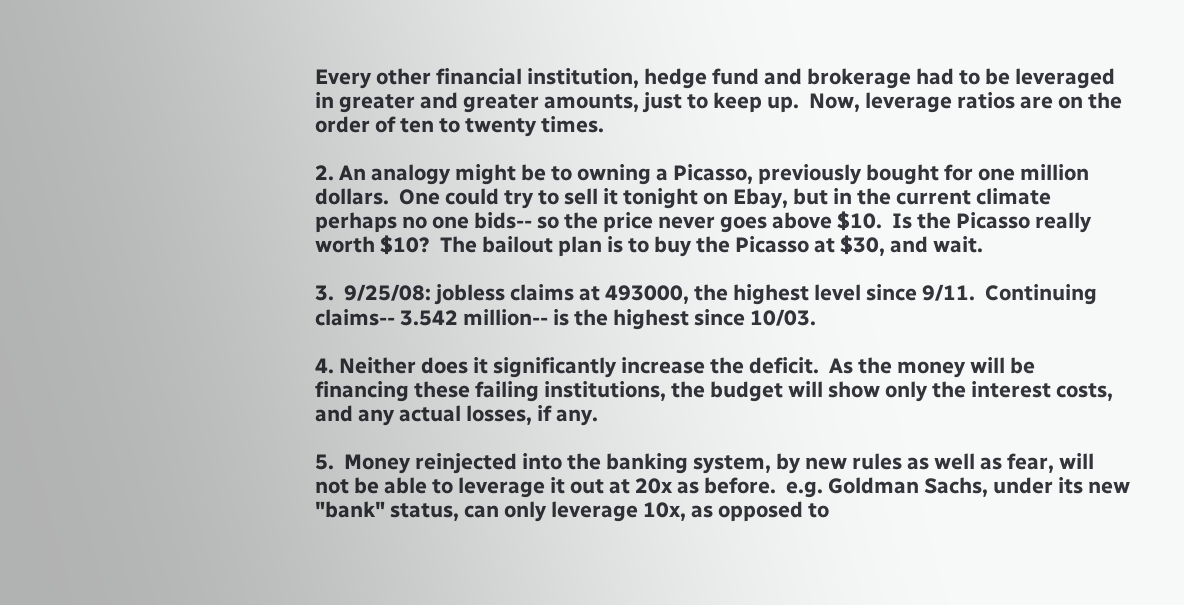Every other financial institution, hedge fund and brokerage had to be leveraged in greater and greater amounts, just to keep up.  Now, leverage ratios are on the order of ten to twenty times.

2. An analogy might be to owning a Picasso, previously bought for one million dollars.  One could try to sell it tonight on Ebay, but in the current climate perhaps no one bids-- so the price never goes above $10.  Is the Picasso really worth $10?  The bailout plan is to buy the Picasso at $30, and wait.

3.  9/25/08: jobless claims at 493000, the highest level since 9/11.  Continuing claims-- 3.542 million-- is the highest since 10/03.

4. Neither does it significantly increase the deficit.  As the money will be financing these failing institutions, the budget will show only the interest costs, and any actual losses, if any.

5.  Money reinjected into the banking system, by new rules as well as fear, will not be able to leverage it out at 20x as before.  e.g. Goldman Sachs, under its new "bank" status, can only leverage 10x, as opposed to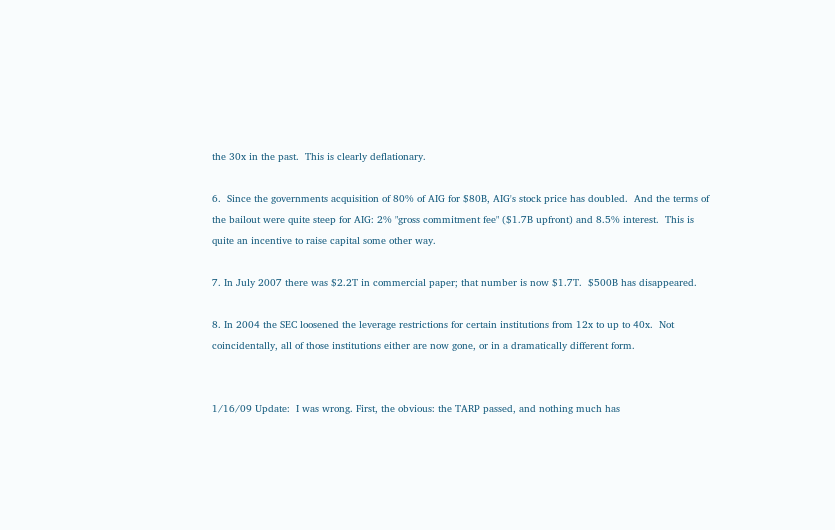the 30x in the past.  This is clearly deflationary.

6.  Since the governments acquisition of 80% of AIG for $80B, AIG's stock price has doubled.  And the terms of the bailout were quite steep for AIG: 2% "gross commitment fee" ($1.7B upfront) and 8.5% interest.  This is quite an incentive to raise capital some other way.

7. In July 2007 there was $2.2T in commercial paper; that number is now $1.7T.  $500B has disappeared.

8. In 2004 the SEC loosened the leverage restrictions for certain institutions from 12x to up to 40x.  Not coincidentally, all of those institutions either are now gone, or in a dramatically different form.


1/16/09 Update:  I was wrong. First, the obvious: the TARP passed, and nothing much has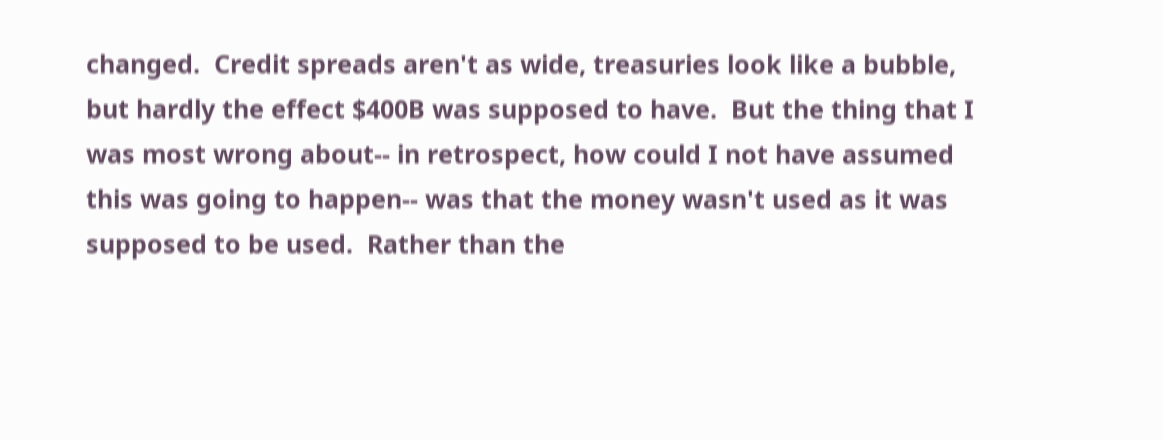changed.  Credit spreads aren't as wide, treasuries look like a bubble, but hardly the effect $400B was supposed to have.  But the thing that I was most wrong about-- in retrospect, how could I not have assumed this was going to happen-- was that the money wasn't used as it was supposed to be used.  Rather than the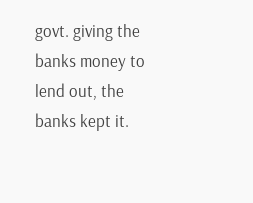govt. giving the banks money to lend out, the banks kept it.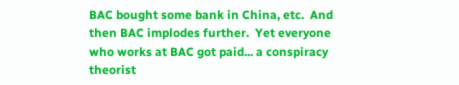BAC bought some bank in China, etc.  And then BAC implodes further.  Yet everyone who works at BAC got paid... a conspiracy theorist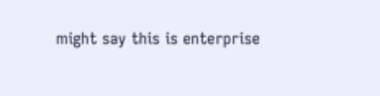might say this is enterprise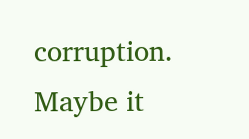corruption.  Maybe it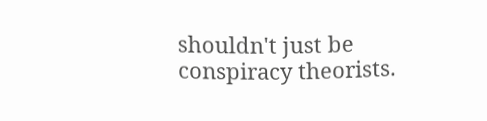shouldn't just be conspiracy theorists.